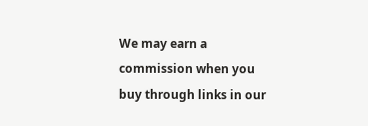We may earn a commission when you buy through links in our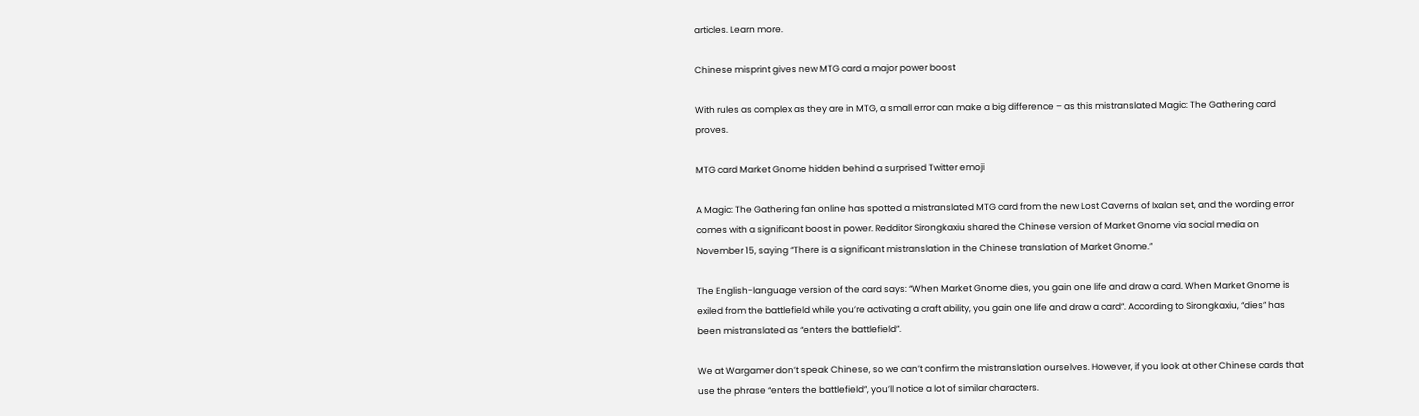articles. Learn more.

Chinese misprint gives new MTG card a major power boost

With rules as complex as they are in MTG, a small error can make a big difference – as this mistranslated Magic: The Gathering card proves.

MTG card Market Gnome hidden behind a surprised Twitter emoji

A Magic: The Gathering fan online has spotted a mistranslated MTG card from the new Lost Caverns of Ixalan set, and the wording error comes with a significant boost in power. Redditor Sirongkaxiu shared the Chinese version of Market Gnome via social media on November 15, saying “There is a significant mistranslation in the Chinese translation of Market Gnome.”

The English-language version of the card says: “When Market Gnome dies, you gain one life and draw a card. When Market Gnome is exiled from the battlefield while you’re activating a craft ability, you gain one life and draw a card”. According to Sirongkaxiu, “dies” has been mistranslated as “enters the battlefield”.

We at Wargamer don’t speak Chinese, so we can’t confirm the mistranslation ourselves. However, if you look at other Chinese cards that use the phrase “enters the battlefield”, you’ll notice a lot of similar characters.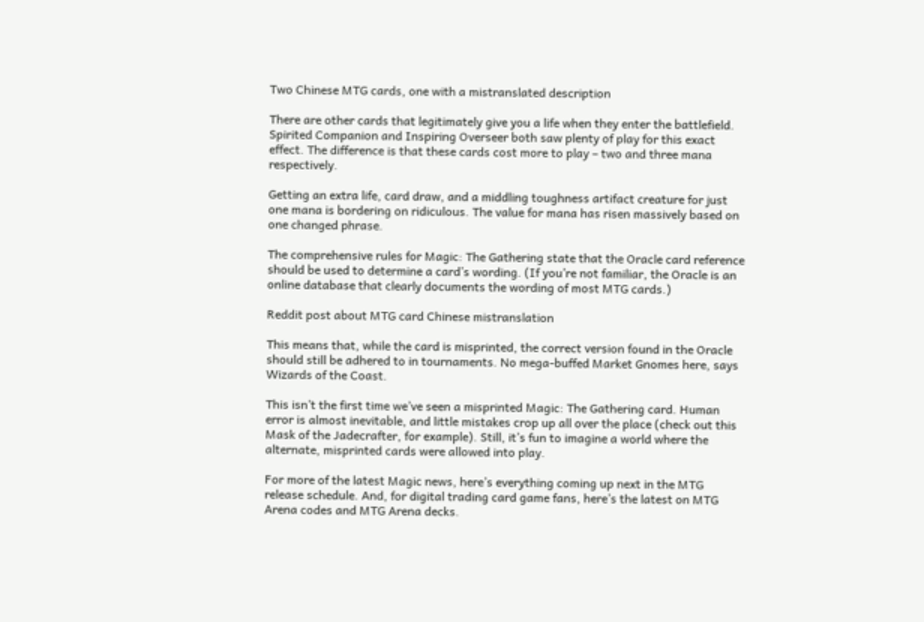Two Chinese MTG cards, one with a mistranslated description

There are other cards that legitimately give you a life when they enter the battlefield. Spirited Companion and Inspiring Overseer both saw plenty of play for this exact effect. The difference is that these cards cost more to play – two and three mana respectively.

Getting an extra life, card draw, and a middling toughness artifact creature for just one mana is bordering on ridiculous. The value for mana has risen massively based on one changed phrase.

The comprehensive rules for Magic: The Gathering state that the Oracle card reference should be used to determine a card’s wording. (If you’re not familiar, the Oracle is an online database that clearly documents the wording of most MTG cards.)

Reddit post about MTG card Chinese mistranslation

This means that, while the card is misprinted, the correct version found in the Oracle should still be adhered to in tournaments. No mega-buffed Market Gnomes here, says Wizards of the Coast.

This isn’t the first time we’ve seen a misprinted Magic: The Gathering card. Human error is almost inevitable, and little mistakes crop up all over the place (check out this Mask of the Jadecrafter, for example). Still, it’s fun to imagine a world where the alternate, misprinted cards were allowed into play.

For more of the latest Magic news, here’s everything coming up next in the MTG release schedule. And, for digital trading card game fans, here’s the latest on MTG Arena codes and MTG Arena decks.